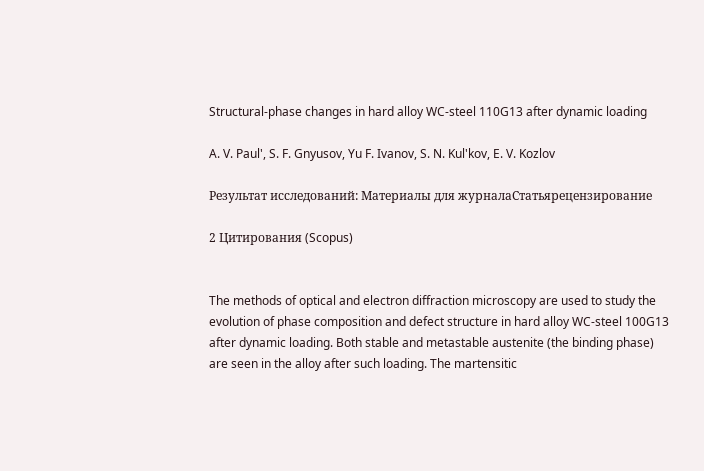Structural-phase changes in hard alloy WC-steel 110G13 after dynamic loading

A. V. Paul', S. F. Gnyusov, Yu F. Ivanov, S. N. Kul'kov, E. V. Kozlov

Результат исследований: Материалы для журналаСтатьярецензирование

2 Цитирования (Scopus)


The methods of optical and electron diffraction microscopy are used to study the evolution of phase composition and defect structure in hard alloy WC-steel 100G13 after dynamic loading. Both stable and metastable austenite (the binding phase) are seen in the alloy after such loading. The martensitic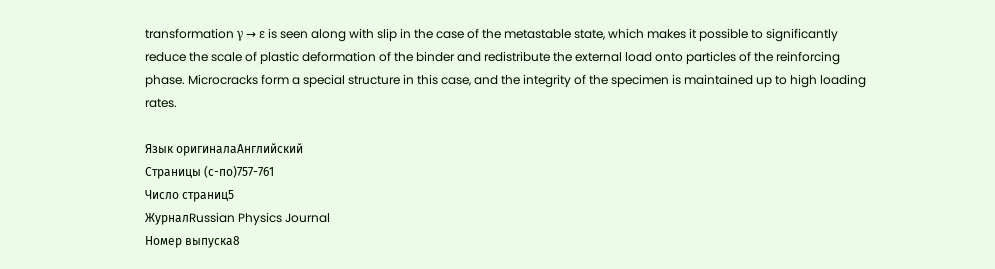transformation γ → ε is seen along with slip in the case of the metastable state, which makes it possible to significantly reduce the scale of plastic deformation of the binder and redistribute the external load onto particles of the reinforcing phase. Microcracks form a special structure in this case, and the integrity of the specimen is maintained up to high loading rates.

Язык оригиналаАнглийский
Страницы (с-по)757-761
Число страниц5
ЖурналRussian Physics Journal
Номер выпуска8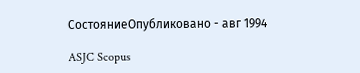СостояниеОпубликовано - авг 1994

ASJC Scopus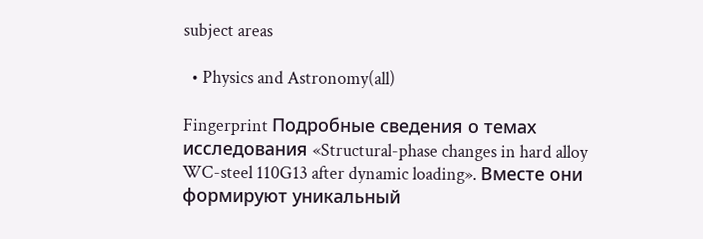subject areas

  • Physics and Astronomy(all)

Fingerprint Подробные сведения о темах исследования «Structural-phase changes in hard alloy WC-steel 110G13 after dynamic loading». Вместе они формируют уникальный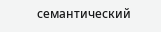семантический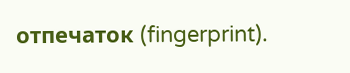отпечаток (fingerprint).